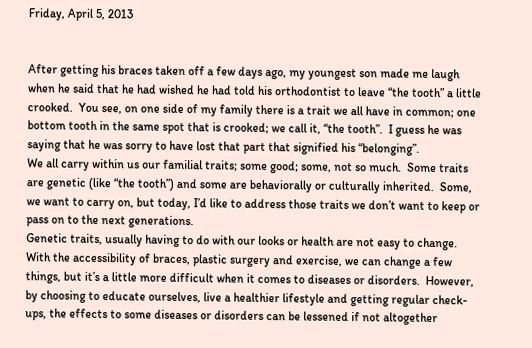Friday, April 5, 2013


After getting his braces taken off a few days ago, my youngest son made me laugh when he said that he had wished he had told his orthodontist to leave “the tooth” a little crooked.  You see, on one side of my family there is a trait we all have in common; one bottom tooth in the same spot that is crooked; we call it, “the tooth”.  I guess he was saying that he was sorry to have lost that part that signified his “belonging”.
We all carry within us our familial traits; some good; some, not so much.  Some traits are genetic (like “the tooth”) and some are behaviorally or culturally inherited.  Some, we want to carry on, but today, I’d like to address those traits we don’t want to keep or pass on to the next generations.
Genetic traits, usually having to do with our looks or health are not easy to change.  With the accessibility of braces, plastic surgery and exercise, we can change a few things, but it’s a little more difficult when it comes to diseases or disorders.  However, by choosing to educate ourselves, live a healthier lifestyle and getting regular check-ups, the effects to some diseases or disorders can be lessened if not altogether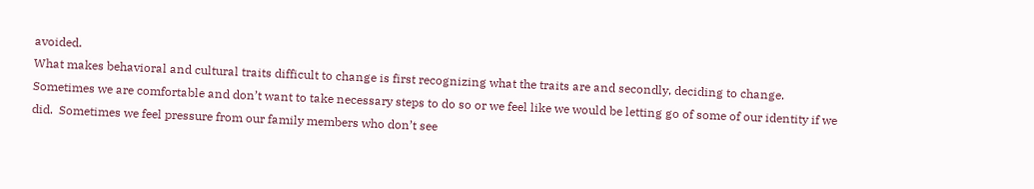avoided.
What makes behavioral and cultural traits difficult to change is first recognizing what the traits are and secondly, deciding to change.  Sometimes we are comfortable and don’t want to take necessary steps to do so or we feel like we would be letting go of some of our identity if we did.  Sometimes we feel pressure from our family members who don’t see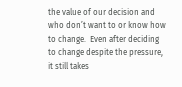the value of our decision and who don’t want to or know how to change.  Even after deciding to change despite the pressure, it still takes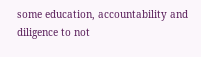some education, accountability and diligence to not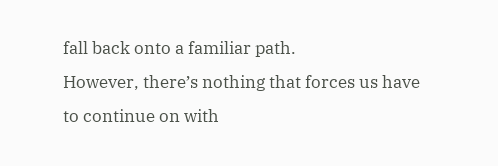fall back onto a familiar path.
However, there’s nothing that forces us have to continue on with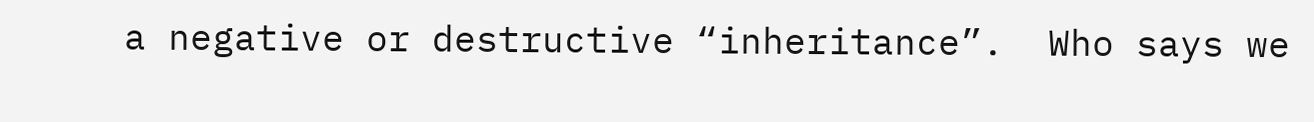a negative or destructive “inheritance”.  Who says we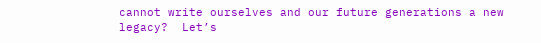cannot write ourselves and our future generations a new legacy?  Let’s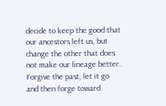decide to keep the good that our ancestors left us, but change the other that does not make our lineage better.  Forgive the past, let it go and then forge toward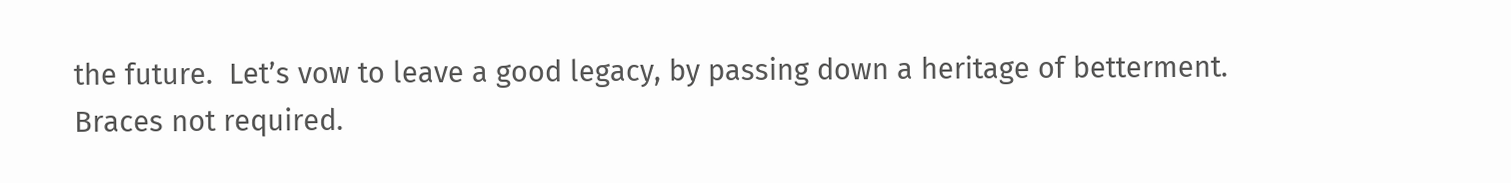the future.  Let’s vow to leave a good legacy, by passing down a heritage of betterment.
Braces not required.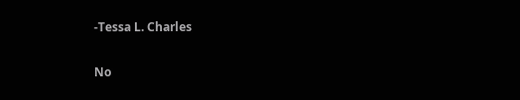-Tessa L. Charles

No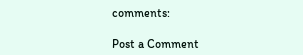comments:

Post a Comment